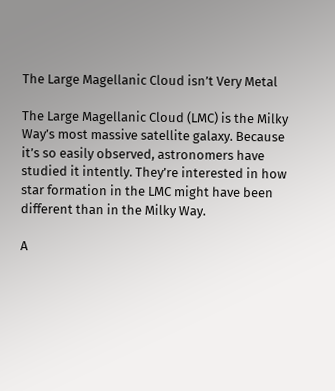The Large Magellanic Cloud isn’t Very Metal

The Large Magellanic Cloud (LMC) is the Milky Way’s most massive satellite galaxy. Because it’s so easily observed, astronomers have studied it intently. They’re interested in how star formation in the LMC might have been different than in the Milky Way.

A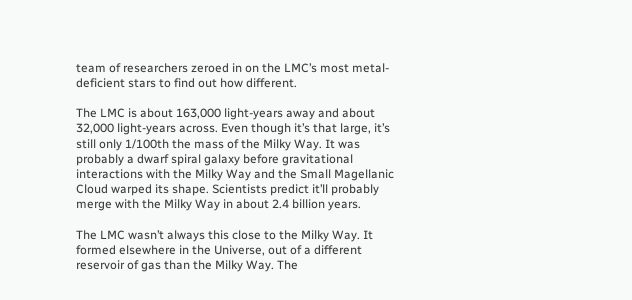team of researchers zeroed in on the LMC’s most metal-deficient stars to find out how different.

The LMC is about 163,000 light-years away and about 32,000 light-years across. Even though it’s that large, it’s still only 1/100th the mass of the Milky Way. It was probably a dwarf spiral galaxy before gravitational interactions with the Milky Way and the Small Magellanic Cloud warped its shape. Scientists predict it’ll probably merge with the Milky Way in about 2.4 billion years.

The LMC wasn’t always this close to the Milky Way. It formed elsewhere in the Universe, out of a different reservoir of gas than the Milky Way. The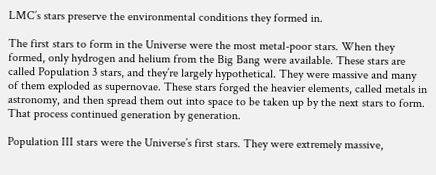LMC’s stars preserve the environmental conditions they formed in.

The first stars to form in the Universe were the most metal-poor stars. When they formed, only hydrogen and helium from the Big Bang were available. These stars are called Population 3 stars, and they’re largely hypothetical. They were massive and many of them exploded as supernovae. These stars forged the heavier elements, called metals in astronomy, and then spread them out into space to be taken up by the next stars to form. That process continued generation by generation.

Population III stars were the Universe’s first stars. They were extremely massive,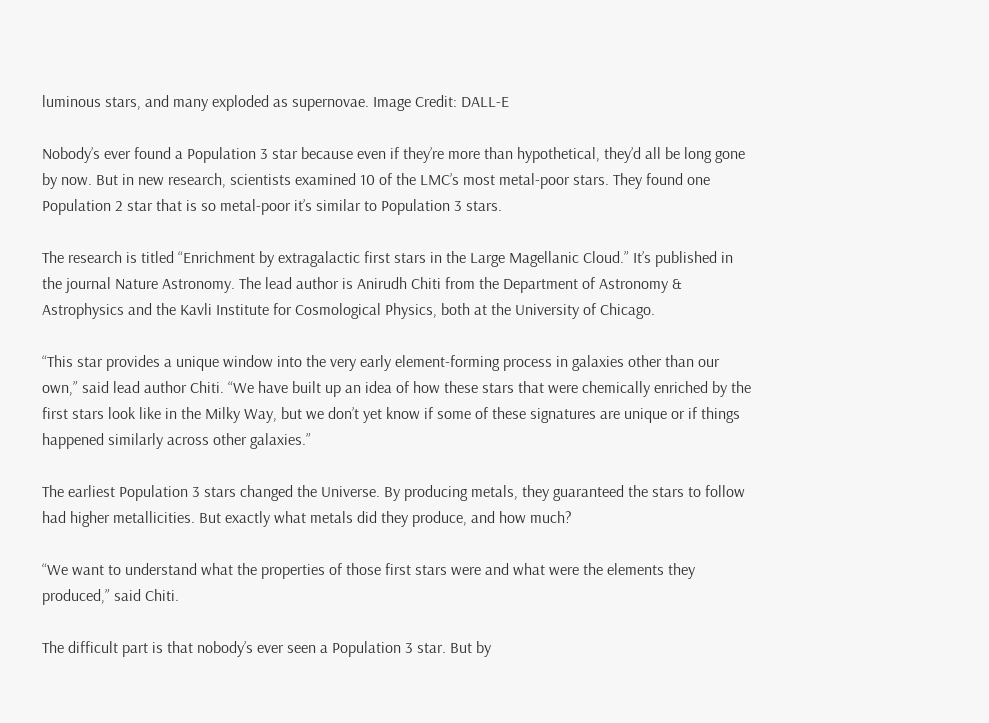luminous stars, and many exploded as supernovae. Image Credit: DALL-E

Nobody’s ever found a Population 3 star because even if they’re more than hypothetical, they’d all be long gone by now. But in new research, scientists examined 10 of the LMC’s most metal-poor stars. They found one Population 2 star that is so metal-poor it’s similar to Population 3 stars.

The research is titled “Enrichment by extragalactic first stars in the Large Magellanic Cloud.” It’s published in the journal Nature Astronomy. The lead author is Anirudh Chiti from the Department of Astronomy & Astrophysics and the Kavli Institute for Cosmological Physics, both at the University of Chicago.

“This star provides a unique window into the very early element-forming process in galaxies other than our own,” said lead author Chiti. “We have built up an idea of how these stars that were chemically enriched by the first stars look like in the Milky Way, but we don’t yet know if some of these signatures are unique or if things happened similarly across other galaxies.”

The earliest Population 3 stars changed the Universe. By producing metals, they guaranteed the stars to follow had higher metallicities. But exactly what metals did they produce, and how much?

“We want to understand what the properties of those first stars were and what were the elements they produced,” said Chiti.

The difficult part is that nobody’s ever seen a Population 3 star. But by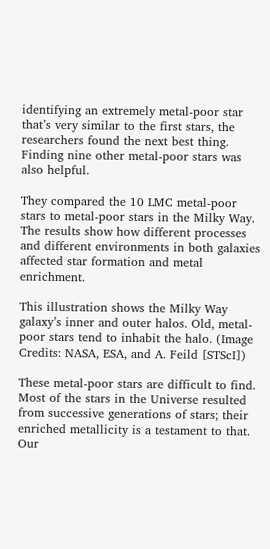identifying an extremely metal-poor star that’s very similar to the first stars, the researchers found the next best thing. Finding nine other metal-poor stars was also helpful.

They compared the 10 LMC metal-poor stars to metal-poor stars in the Milky Way. The results show how different processes and different environments in both galaxies affected star formation and metal enrichment.

This illustration shows the Milky Way galaxy’s inner and outer halos. Old, metal-poor stars tend to inhabit the halo. (Image Credits: NASA, ESA, and A. Feild [STScI])

These metal-poor stars are difficult to find. Most of the stars in the Universe resulted from successive generations of stars; their enriched metallicity is a testament to that. Our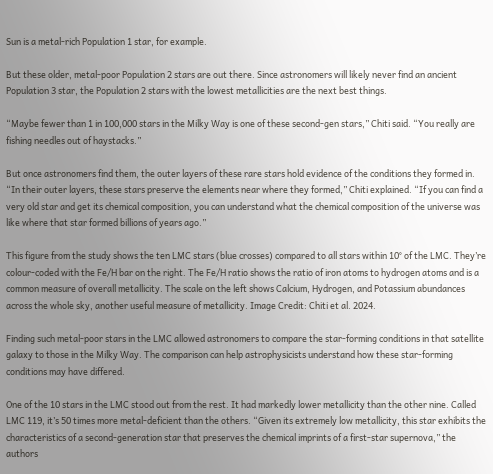Sun is a metal-rich Population 1 star, for example.

But these older, metal-poor Population 2 stars are out there. Since astronomers will likely never find an ancient Population 3 star, the Population 2 stars with the lowest metallicities are the next best things.

“Maybe fewer than 1 in 100,000 stars in the Milky Way is one of these second-gen stars,” Chiti said. “You really are fishing needles out of haystacks.”

But once astronomers find them, the outer layers of these rare stars hold evidence of the conditions they formed in. “In their outer layers, these stars preserve the elements near where they formed,” Chiti explained. “If you can find a very old star and get its chemical composition, you can understand what the chemical composition of the universe was like where that star formed billions of years ago.”

This figure from the study shows the ten LMC stars (blue crosses) compared to all stars within 10° of the LMC. They’re colour-coded with the Fe/H bar on the right. The Fe/H ratio shows the ratio of iron atoms to hydrogen atoms and is a common measure of overall metallicity. The scale on the left shows Calcium, Hydrogen, and Potassium abundances across the whole sky, another useful measure of metallicity. Image Credit: Chiti et al. 2024.

Finding such metal-poor stars in the LMC allowed astronomers to compare the star-forming conditions in that satellite galaxy to those in the Milky Way. The comparison can help astrophysicists understand how these star-forming conditions may have differed.

One of the 10 stars in the LMC stood out from the rest. It had markedly lower metallicity than the other nine. Called LMC 119, it’s 50 times more metal-deficient than the others. “Given its extremely low metallicity, this star exhibits the characteristics of a second-generation star that preserves the chemical imprints of a first-star supernova,” the authors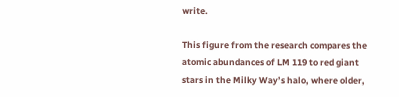write.

This figure from the research compares the atomic abundances of LM 119 to red giant stars in the Milky Way’s halo, where older,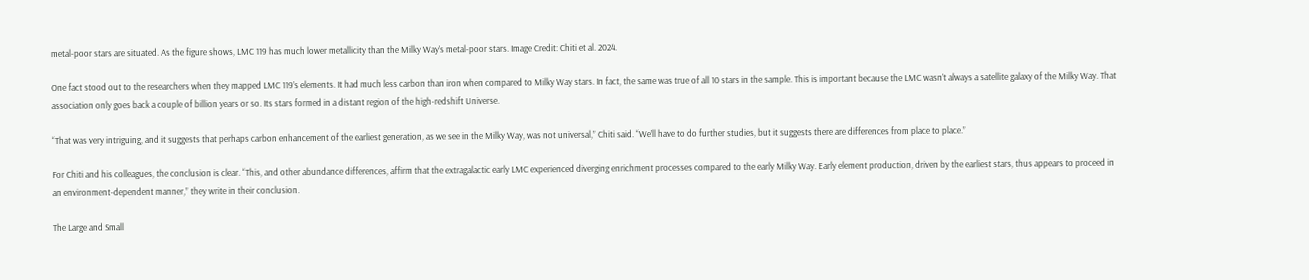metal-poor stars are situated. As the figure shows, LMC 119 has much lower metallicity than the Milky Way’s metal-poor stars. Image Credit: Chiti et al. 2024.

One fact stood out to the researchers when they mapped LMC 119’s elements. It had much less carbon than iron when compared to Milky Way stars. In fact, the same was true of all 10 stars in the sample. This is important because the LMC wasn’t always a satellite galaxy of the Milky Way. That association only goes back a couple of billion years or so. Its stars formed in a distant region of the high-redshift Universe.

“That was very intriguing, and it suggests that perhaps carbon enhancement of the earliest generation, as we see in the Milky Way, was not universal,” Chiti said. “We’ll have to do further studies, but it suggests there are differences from place to place.”

For Chiti and his colleagues, the conclusion is clear. “This, and other abundance differences, affirm that the extragalactic early LMC experienced diverging enrichment processes compared to the early Milky Way. Early element production, driven by the earliest stars, thus appears to proceed in an environment-dependent manner,” they write in their conclusion.

The Large and Small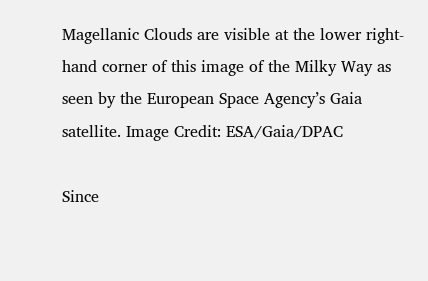Magellanic Clouds are visible at the lower right-hand corner of this image of the Milky Way as seen by the European Space Agency’s Gaia satellite. Image Credit: ESA/Gaia/DPAC

Since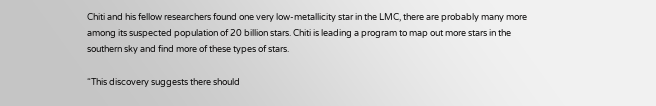Chiti and his fellow researchers found one very low-metallicity star in the LMC, there are probably many more among its suspected population of 20 billion stars. Chiti is leading a program to map out more stars in the southern sky and find more of these types of stars.

“This discovery suggests there should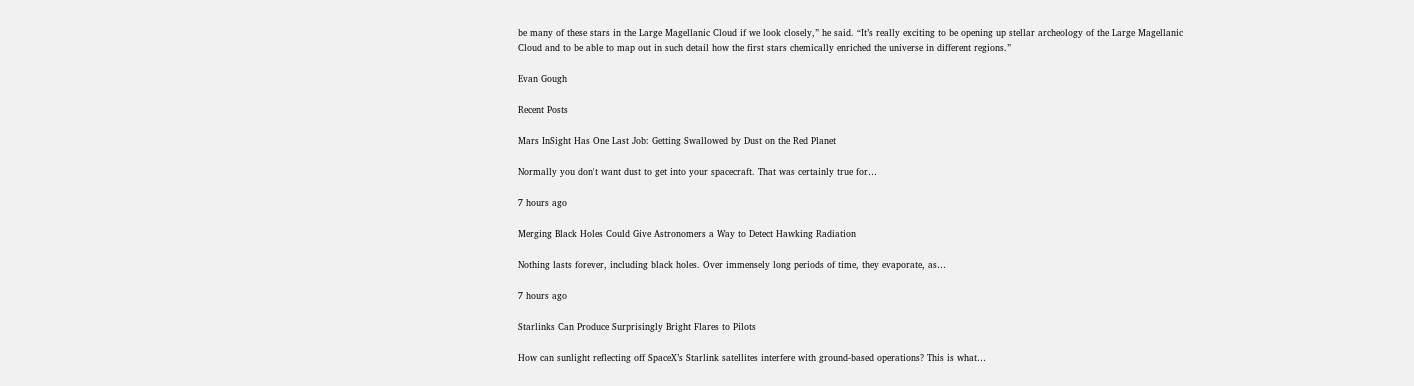be many of these stars in the Large Magellanic Cloud if we look closely,” he said. “It’s really exciting to be opening up stellar archeology of the Large Magellanic Cloud and to be able to map out in such detail how the first stars chemically enriched the universe in different regions.”

Evan Gough

Recent Posts

Mars InSight Has One Last Job: Getting Swallowed by Dust on the Red Planet

Normally you don't want dust to get into your spacecraft. That was certainly true for…

7 hours ago

Merging Black Holes Could Give Astronomers a Way to Detect Hawking Radiation

Nothing lasts forever, including black holes. Over immensely long periods of time, they evaporate, as…

7 hours ago

Starlinks Can Produce Surprisingly Bright Flares to Pilots

How can sunlight reflecting off SpaceX’s Starlink satellites interfere with ground-based operations? This is what…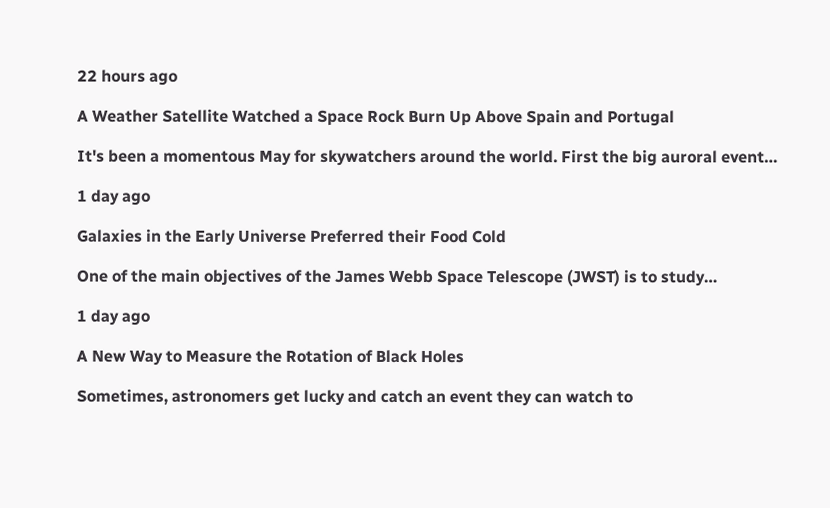22 hours ago

A Weather Satellite Watched a Space Rock Burn Up Above Spain and Portugal

It's been a momentous May for skywatchers around the world. First the big auroral event…

1 day ago

Galaxies in the Early Universe Preferred their Food Cold

One of the main objectives of the James Webb Space Telescope (JWST) is to study…

1 day ago

A New Way to Measure the Rotation of Black Holes

Sometimes, astronomers get lucky and catch an event they can watch to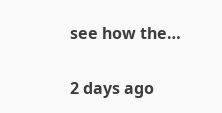see how the…

2 days ago